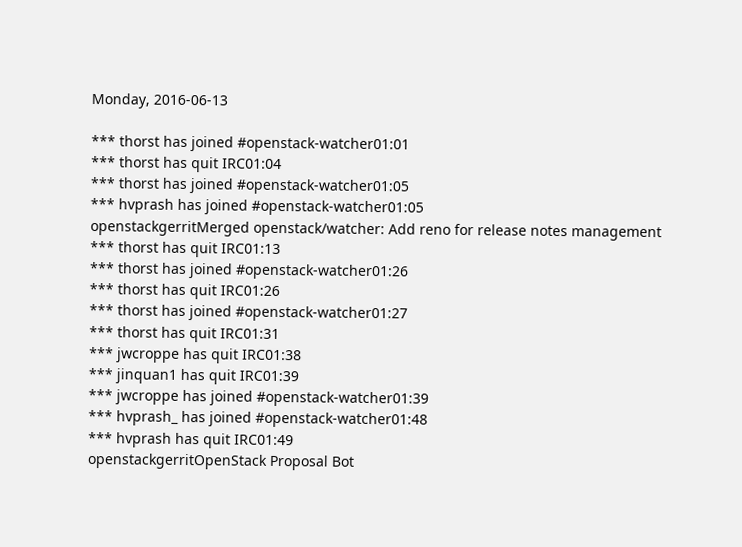Monday, 2016-06-13

*** thorst has joined #openstack-watcher01:01
*** thorst has quit IRC01:04
*** thorst has joined #openstack-watcher01:05
*** hvprash has joined #openstack-watcher01:05
openstackgerritMerged openstack/watcher: Add reno for release notes management
*** thorst has quit IRC01:13
*** thorst has joined #openstack-watcher01:26
*** thorst has quit IRC01:26
*** thorst has joined #openstack-watcher01:27
*** thorst has quit IRC01:31
*** jwcroppe has quit IRC01:38
*** jinquan1 has quit IRC01:39
*** jwcroppe has joined #openstack-watcher01:39
*** hvprash_ has joined #openstack-watcher01:48
*** hvprash has quit IRC01:49
openstackgerritOpenStack Proposal Bot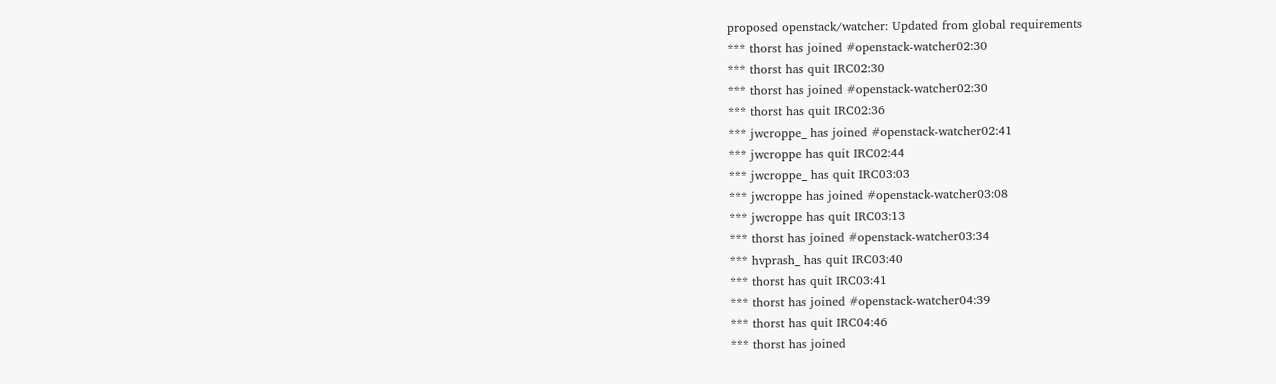proposed openstack/watcher: Updated from global requirements
*** thorst has joined #openstack-watcher02:30
*** thorst has quit IRC02:30
*** thorst has joined #openstack-watcher02:30
*** thorst has quit IRC02:36
*** jwcroppe_ has joined #openstack-watcher02:41
*** jwcroppe has quit IRC02:44
*** jwcroppe_ has quit IRC03:03
*** jwcroppe has joined #openstack-watcher03:08
*** jwcroppe has quit IRC03:13
*** thorst has joined #openstack-watcher03:34
*** hvprash_ has quit IRC03:40
*** thorst has quit IRC03:41
*** thorst has joined #openstack-watcher04:39
*** thorst has quit IRC04:46
*** thorst has joined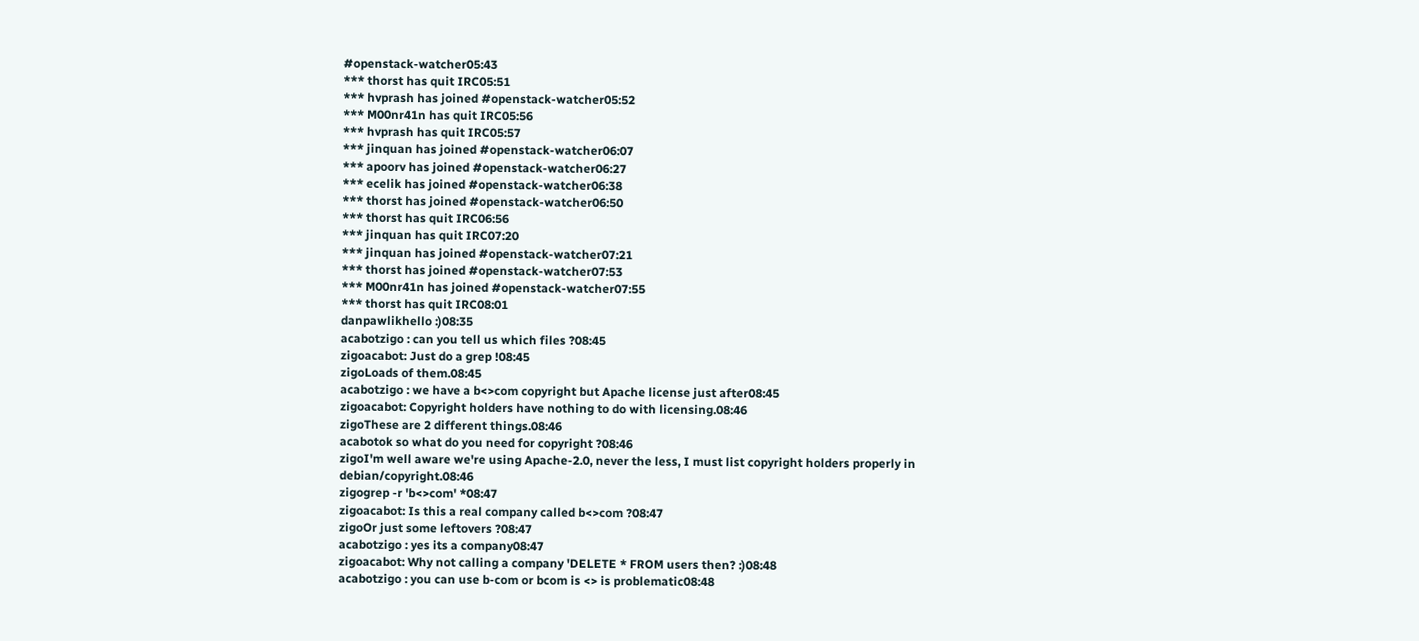#openstack-watcher05:43
*** thorst has quit IRC05:51
*** hvprash has joined #openstack-watcher05:52
*** M00nr41n has quit IRC05:56
*** hvprash has quit IRC05:57
*** jinquan has joined #openstack-watcher06:07
*** apoorv has joined #openstack-watcher06:27
*** ecelik has joined #openstack-watcher06:38
*** thorst has joined #openstack-watcher06:50
*** thorst has quit IRC06:56
*** jinquan has quit IRC07:20
*** jinquan has joined #openstack-watcher07:21
*** thorst has joined #openstack-watcher07:53
*** M00nr41n has joined #openstack-watcher07:55
*** thorst has quit IRC08:01
danpawlikhello :)08:35
acabotzigo : can you tell us which files ?08:45
zigoacabot: Just do a grep !08:45
zigoLoads of them.08:45
acabotzigo : we have a b<>com copyright but Apache license just after08:45
zigoacabot: Copyright holders have nothing to do with licensing.08:46
zigoThese are 2 different things.08:46
acabotok so what do you need for copyright ?08:46
zigoI'm well aware we're using Apache-2.0, never the less, I must list copyright holders properly in debian/copyright.08:46
zigogrep -r 'b<>com' *08:47
zigoacabot: Is this a real company called b<>com ?08:47
zigoOr just some leftovers ?08:47
acabotzigo : yes its a company08:47
zigoacabot: Why not calling a company 'DELETE * FROM users then? :)08:48
acabotzigo : you can use b-com or bcom is <> is problematic08:48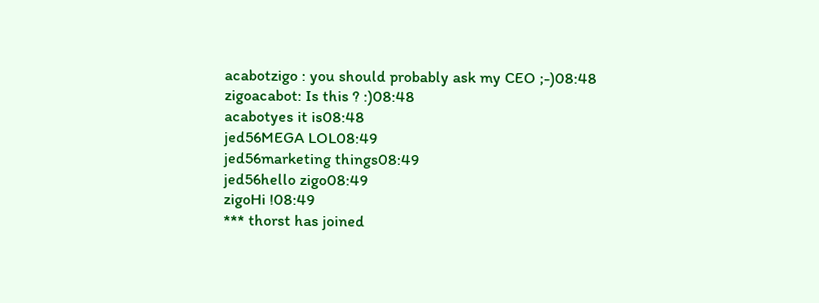acabotzigo : you should probably ask my CEO ;-)08:48
zigoacabot: Is this ? :)08:48
acabotyes it is08:48
jed56MEGA LOL08:49
jed56marketing things08:49
jed56hello zigo08:49
zigoHi !08:49
*** thorst has joined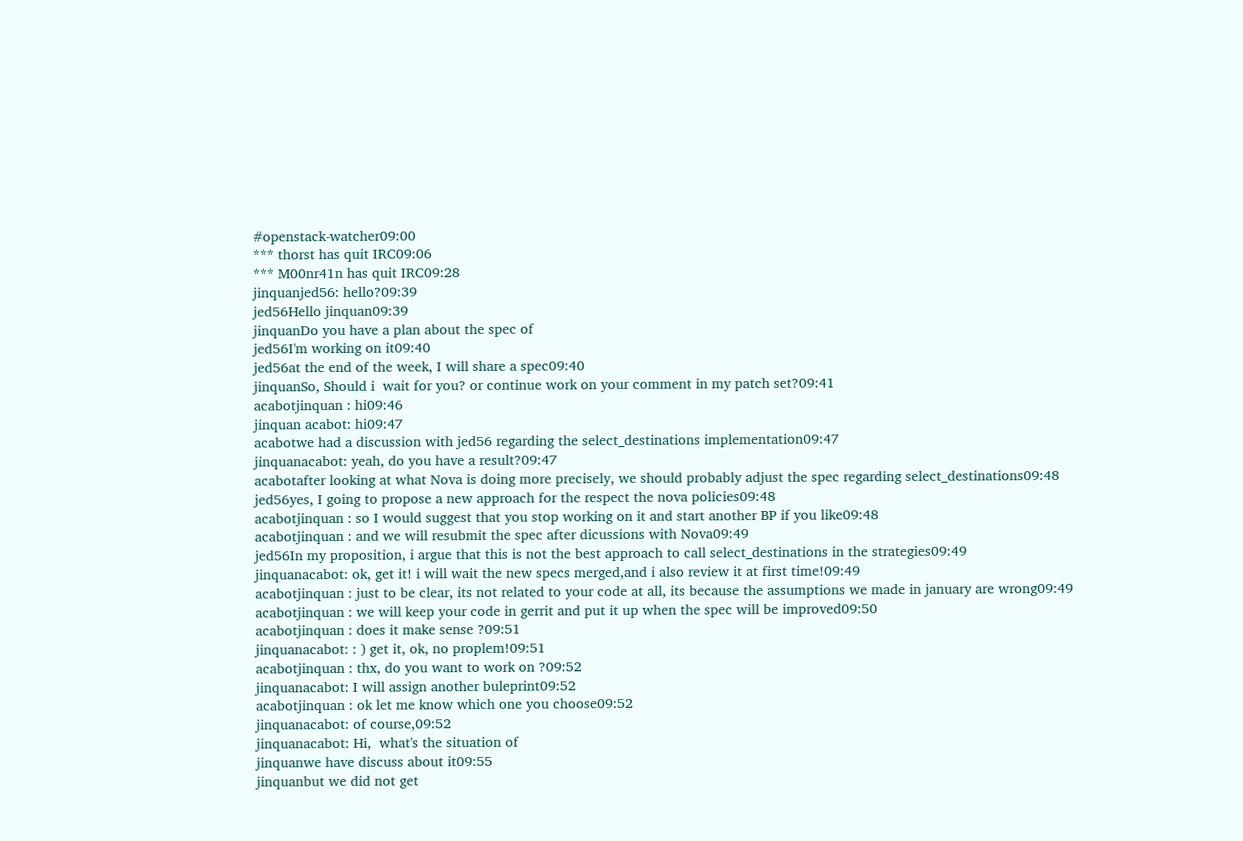#openstack-watcher09:00
*** thorst has quit IRC09:06
*** M00nr41n has quit IRC09:28
jinquanjed56: hello?09:39
jed56Hello jinquan09:39
jinquanDo you have a plan about the spec of
jed56I'm working on it09:40
jed56at the end of the week, I will share a spec09:40
jinquanSo, Should i  wait for you? or continue work on your comment in my patch set?09:41
acabotjinquan : hi09:46
jinquan acabot: hi09:47
acabotwe had a discussion with jed56 regarding the select_destinations implementation09:47
jinquanacabot: yeah, do you have a result?09:47
acabotafter looking at what Nova is doing more precisely, we should probably adjust the spec regarding select_destinations09:48
jed56yes, I going to propose a new approach for the respect the nova policies09:48
acabotjinquan : so I would suggest that you stop working on it and start another BP if you like09:48
acabotjinquan : and we will resubmit the spec after dicussions with Nova09:49
jed56In my proposition, i argue that this is not the best approach to call select_destinations in the strategies09:49
jinquanacabot: ok, get it! i will wait the new specs merged,and i also review it at first time!09:49
acabotjinquan : just to be clear, its not related to your code at all, its because the assumptions we made in january are wrong09:49
acabotjinquan : we will keep your code in gerrit and put it up when the spec will be improved09:50
acabotjinquan : does it make sense ?09:51
jinquanacabot: : ) get it, ok, no proplem!09:51
acabotjinquan : thx, do you want to work on ?09:52
jinquanacabot: I will assign another buleprint09:52
acabotjinquan : ok let me know which one you choose09:52
jinquanacabot: of course,09:52
jinquanacabot: Hi,  what's the situation of
jinquanwe have discuss about it09:55
jinquanbut we did not get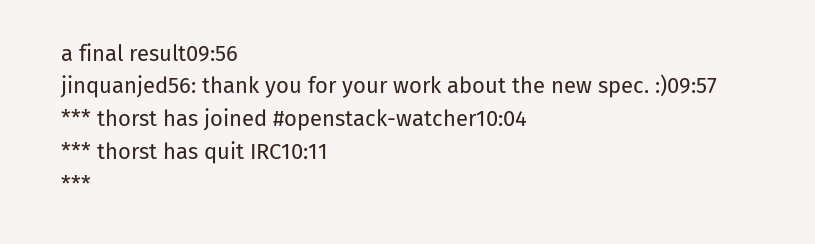a final result09:56
jinquanjed56: thank you for your work about the new spec. :)09:57
*** thorst has joined #openstack-watcher10:04
*** thorst has quit IRC10:11
***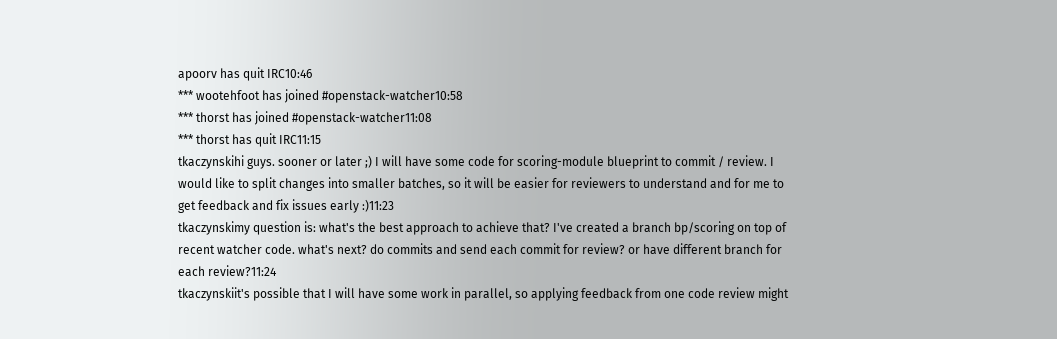apoorv has quit IRC10:46
*** wootehfoot has joined #openstack-watcher10:58
*** thorst has joined #openstack-watcher11:08
*** thorst has quit IRC11:15
tkaczynskihi guys. sooner or later ;) I will have some code for scoring-module blueprint to commit / review. I would like to split changes into smaller batches, so it will be easier for reviewers to understand and for me to get feedback and fix issues early :)11:23
tkaczynskimy question is: what's the best approach to achieve that? I've created a branch bp/scoring on top of recent watcher code. what's next? do commits and send each commit for review? or have different branch for each review?11:24
tkaczynskiit's possible that I will have some work in parallel, so applying feedback from one code review might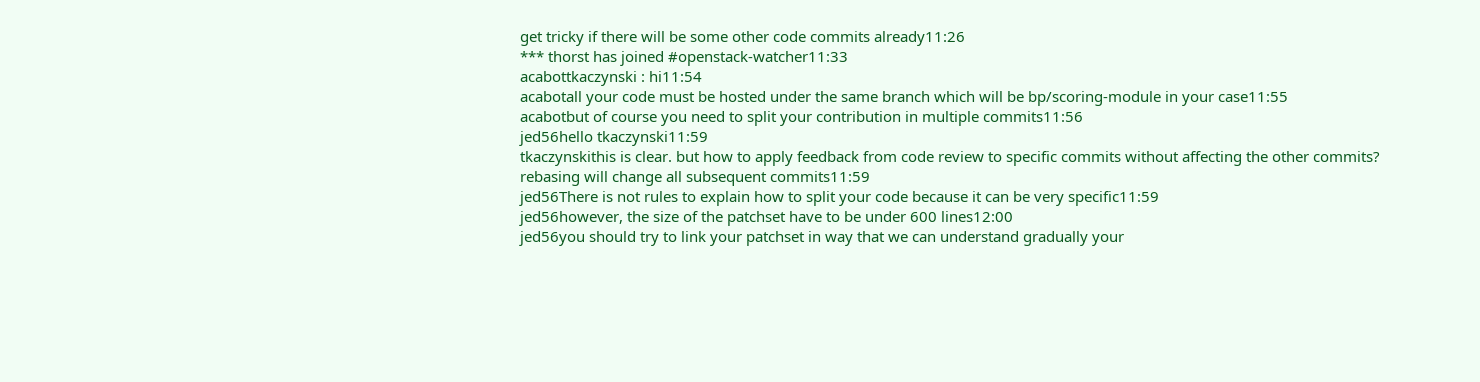get tricky if there will be some other code commits already11:26
*** thorst has joined #openstack-watcher11:33
acabottkaczynski : hi11:54
acabotall your code must be hosted under the same branch which will be bp/scoring-module in your case11:55
acabotbut of course you need to split your contribution in multiple commits11:56
jed56hello tkaczynski11:59
tkaczynskithis is clear. but how to apply feedback from code review to specific commits without affecting the other commits? rebasing will change all subsequent commits11:59
jed56There is not rules to explain how to split your code because it can be very specific11:59
jed56however, the size of the patchset have to be under 600 lines12:00
jed56you should try to link your patchset in way that we can understand gradually your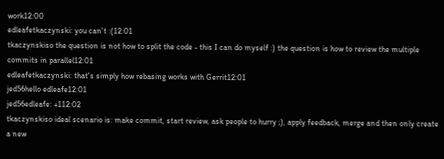work12:00
edleafetkaczynski: you can't :(12:01
tkaczynskiso the question is not how to split the code - this I can do myself :) the question is how to review the multiple commits in parallel12:01
edleafetkaczynski: that's simply how rebasing works with Gerrit12:01
jed56hello edleafe12:01
jed56edleafe: +112:02
tkaczynskiso ideal scenario is: make commit, start review, ask people to hurry ;), apply feedback, merge and then only create a new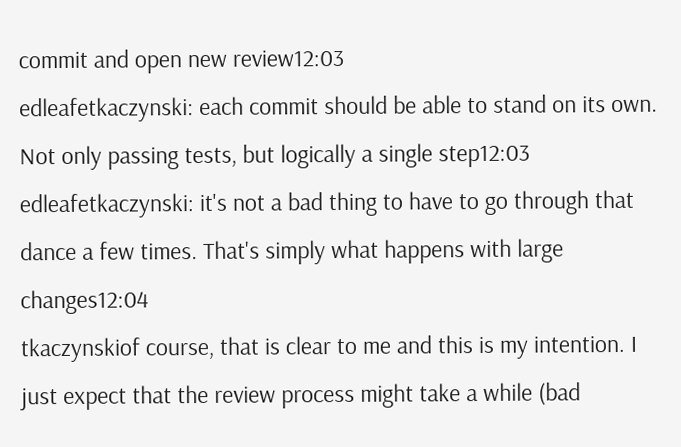commit and open new review12:03
edleafetkaczynski: each commit should be able to stand on its own. Not only passing tests, but logically a single step12:03
edleafetkaczynski: it's not a bad thing to have to go through that dance a few times. That's simply what happens with large changes12:04
tkaczynskiof course, that is clear to me and this is my intention. I just expect that the review process might take a while (bad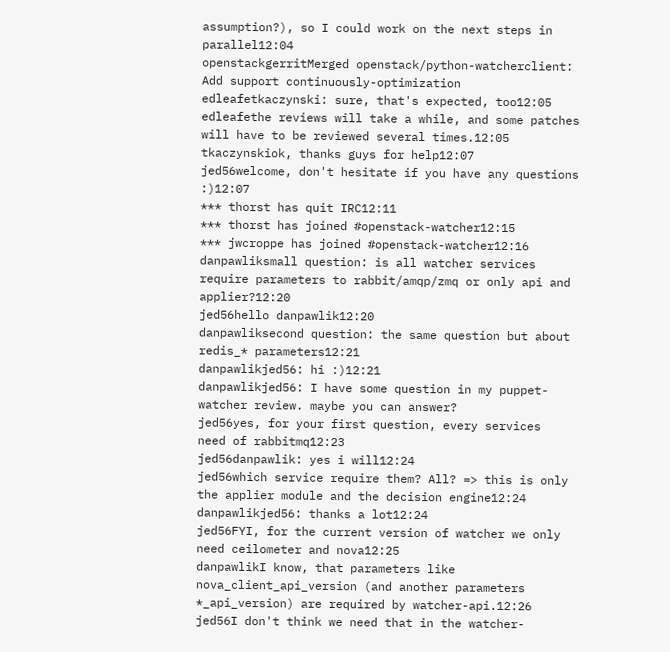assumption?), so I could work on the next steps in parallel12:04
openstackgerritMerged openstack/python-watcherclient: Add support continuously-optimization
edleafetkaczynski: sure, that's expected, too12:05
edleafethe reviews will take a while, and some patches will have to be reviewed several times.12:05
tkaczynskiok, thanks guys for help12:07
jed56welcome, don't hesitate if you have any questions :)12:07
*** thorst has quit IRC12:11
*** thorst has joined #openstack-watcher12:15
*** jwcroppe has joined #openstack-watcher12:16
danpawliksmall question: is all watcher services require parameters to rabbit/amqp/zmq or only api and applier?12:20
jed56hello danpawlik12:20
danpawliksecond question: the same question but about redis_* parameters12:21
danpawlikjed56: hi :)12:21
danpawlikjed56: I have some question in my puppet-watcher review. maybe you can answer?
jed56yes, for your first question, every services  need of rabbitmq12:23
jed56danpawlik: yes i will12:24
jed56which service require them? All? => this is only the applier module and the decision engine12:24
danpawlikjed56: thanks a lot12:24
jed56FYI, for the current version of watcher we only need ceilometer and nova12:25
danpawlikI know, that parameters like nova_client_api_version (and another parameters *_api_version) are required by watcher-api.12:26
jed56I don't think we need that in the watcher-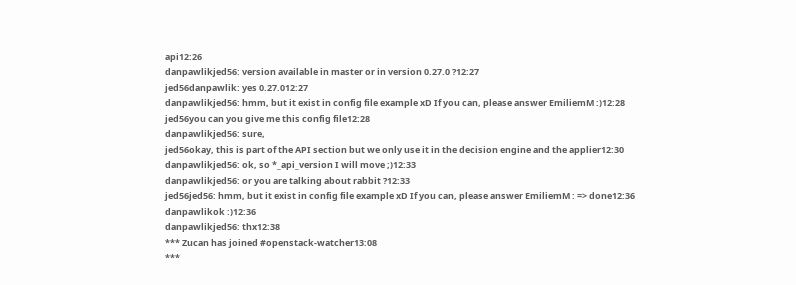api12:26
danpawlikjed56: version available in master or in version 0.27.0 ?12:27
jed56danpawlik: yes 0.27.012:27
danpawlikjed56: hmm, but it exist in config file example xD If you can, please answer EmiliemM :)12:28
jed56you can you give me this config file12:28
danpawlikjed56: sure,
jed56okay, this is part of the API section but we only use it in the decision engine and the applier12:30
danpawlikjed56: ok, so *_api_version I will move ;)12:33
danpawlikjed56: or you are talking about rabbit ?12:33
jed56jed56: hmm, but it exist in config file example xD If you can, please answer EmiliemM : => done12:36
danpawlikok :)12:36
danpawlikjed56: thx12:38
*** Zucan has joined #openstack-watcher13:08
***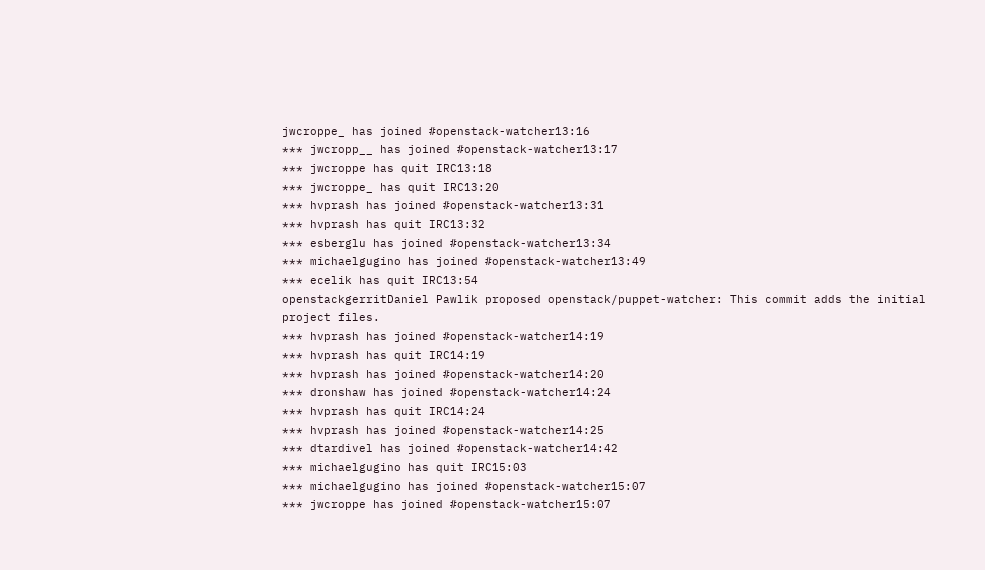jwcroppe_ has joined #openstack-watcher13:16
*** jwcropp__ has joined #openstack-watcher13:17
*** jwcroppe has quit IRC13:18
*** jwcroppe_ has quit IRC13:20
*** hvprash has joined #openstack-watcher13:31
*** hvprash has quit IRC13:32
*** esberglu has joined #openstack-watcher13:34
*** michaelgugino has joined #openstack-watcher13:49
*** ecelik has quit IRC13:54
openstackgerritDaniel Pawlik proposed openstack/puppet-watcher: This commit adds the initial project files.
*** hvprash has joined #openstack-watcher14:19
*** hvprash has quit IRC14:19
*** hvprash has joined #openstack-watcher14:20
*** dronshaw has joined #openstack-watcher14:24
*** hvprash has quit IRC14:24
*** hvprash has joined #openstack-watcher14:25
*** dtardivel has joined #openstack-watcher14:42
*** michaelgugino has quit IRC15:03
*** michaelgugino has joined #openstack-watcher15:07
*** jwcroppe has joined #openstack-watcher15:07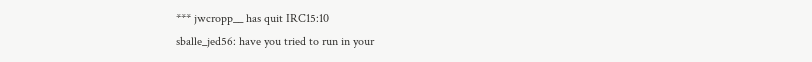*** jwcropp__ has quit IRC15:10
sballe_jed56: have you tried to run in your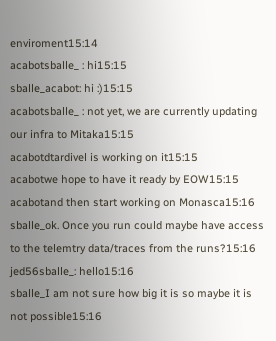enviroment15:14
acabotsballe_ : hi15:15
sballe_acabot: hi :)15:15
acabotsballe_ : not yet, we are currently updating our infra to Mitaka15:15
acabotdtardivel is working on it15:15
acabotwe hope to have it ready by EOW15:15
acabotand then start working on Monasca15:16
sballe_ok. Once you run could maybe have access to the telemtry data/traces from the runs?15:16
jed56sballe_: hello15:16
sballe_I am not sure how big it is so maybe it is not possible15:16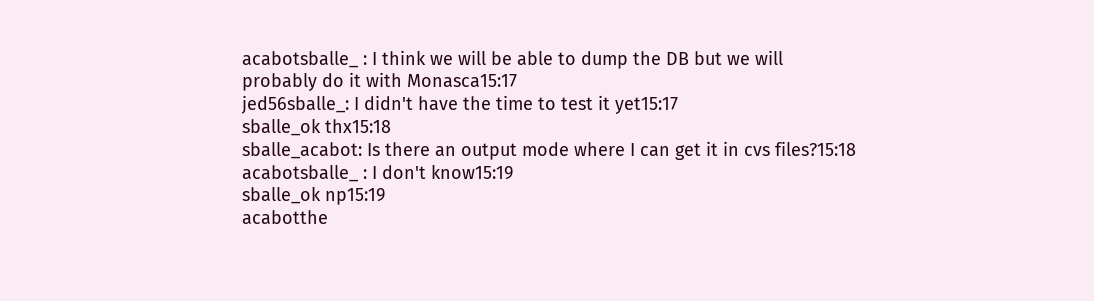acabotsballe_ : I think we will be able to dump the DB but we will probably do it with Monasca15:17
jed56sballe_: I didn't have the time to test it yet15:17
sballe_ok thx15:18
sballe_acabot: Is there an output mode where I can get it in cvs files?15:18
acabotsballe_ : I don't know15:19
sballe_ok np15:19
acabotthe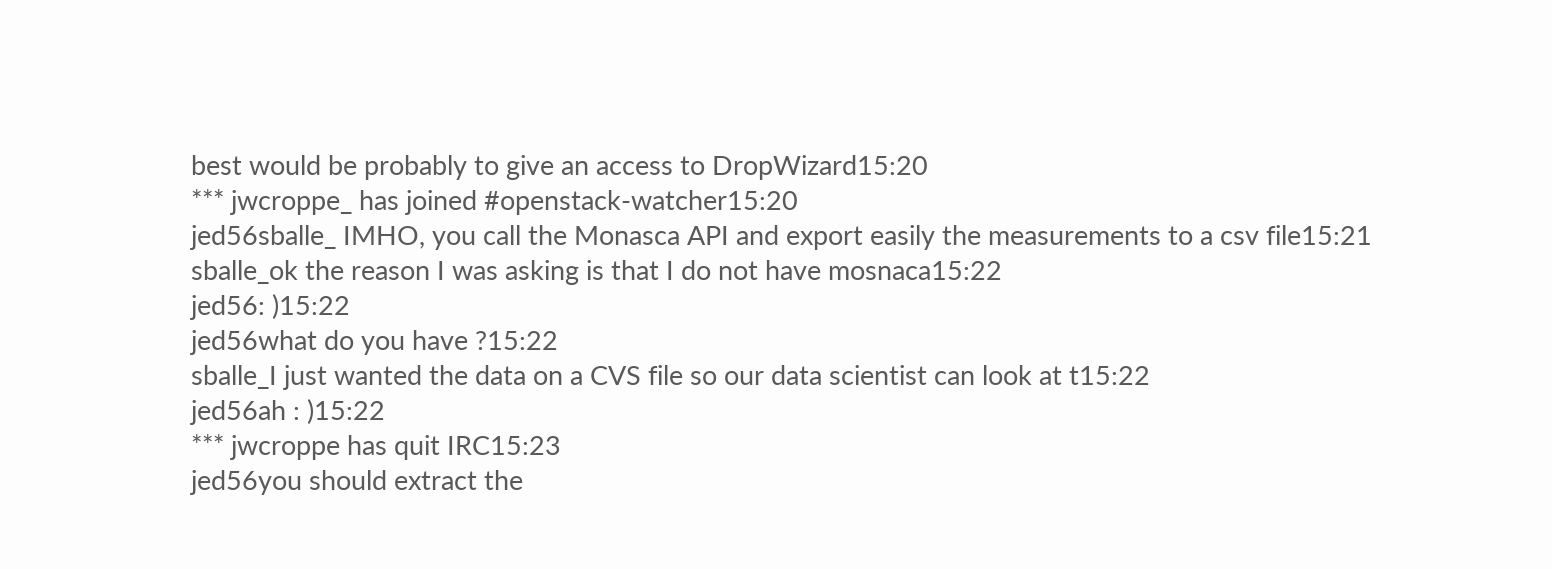best would be probably to give an access to DropWizard15:20
*** jwcroppe_ has joined #openstack-watcher15:20
jed56sballe_ IMHO, you call the Monasca API and export easily the measurements to a csv file15:21
sballe_ok the reason I was asking is that I do not have mosnaca15:22
jed56: )15:22
jed56what do you have ?15:22
sballe_I just wanted the data on a CVS file so our data scientist can look at t15:22
jed56ah : )15:22
*** jwcroppe has quit IRC15:23
jed56you should extract the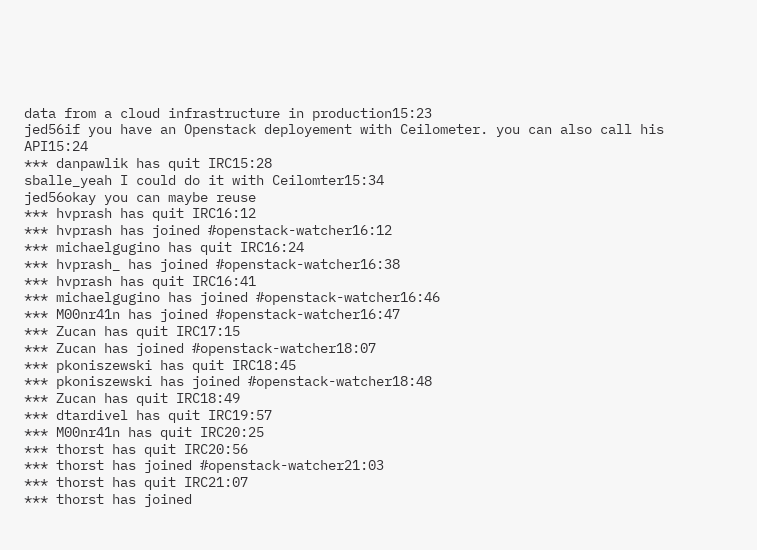data from a cloud infrastructure in production15:23
jed56if you have an Openstack deployement with Ceilometer. you can also call his API15:24
*** danpawlik has quit IRC15:28
sballe_yeah I could do it with Ceilomter15:34
jed56okay you can maybe reuse
*** hvprash has quit IRC16:12
*** hvprash has joined #openstack-watcher16:12
*** michaelgugino has quit IRC16:24
*** hvprash_ has joined #openstack-watcher16:38
*** hvprash has quit IRC16:41
*** michaelgugino has joined #openstack-watcher16:46
*** M00nr41n has joined #openstack-watcher16:47
*** Zucan has quit IRC17:15
*** Zucan has joined #openstack-watcher18:07
*** pkoniszewski has quit IRC18:45
*** pkoniszewski has joined #openstack-watcher18:48
*** Zucan has quit IRC18:49
*** dtardivel has quit IRC19:57
*** M00nr41n has quit IRC20:25
*** thorst has quit IRC20:56
*** thorst has joined #openstack-watcher21:03
*** thorst has quit IRC21:07
*** thorst has joined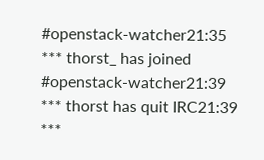#openstack-watcher21:35
*** thorst_ has joined #openstack-watcher21:39
*** thorst has quit IRC21:39
***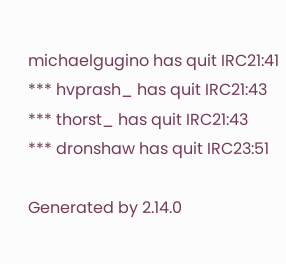michaelgugino has quit IRC21:41
*** hvprash_ has quit IRC21:43
*** thorst_ has quit IRC21:43
*** dronshaw has quit IRC23:51

Generated by 2.14.0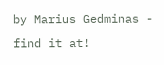by Marius Gedminas - find it at!